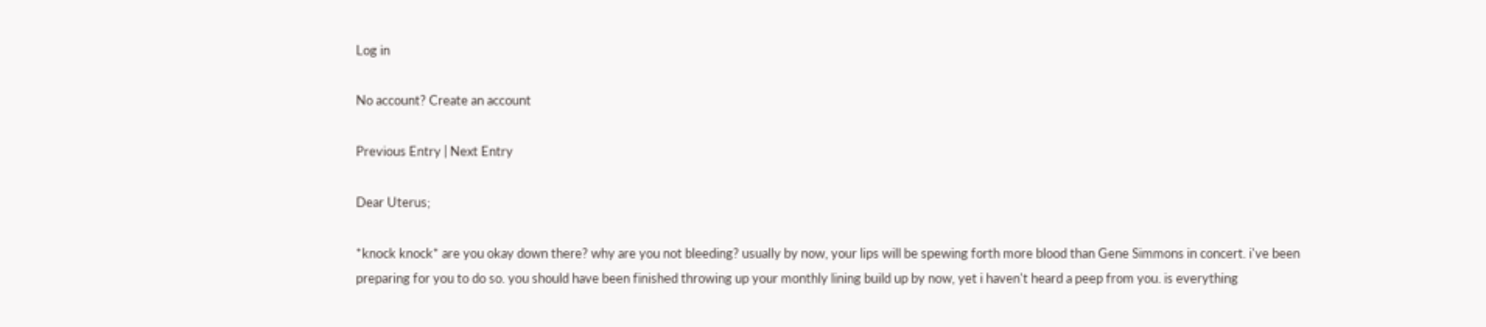Log in

No account? Create an account

Previous Entry | Next Entry

Dear Uterus;

*knock knock* are you okay down there? why are you not bleeding? usually by now, your lips will be spewing forth more blood than Gene Simmons in concert. i've been preparing for you to do so. you should have been finished throwing up your monthly lining build up by now, yet i haven't heard a peep from you. is everything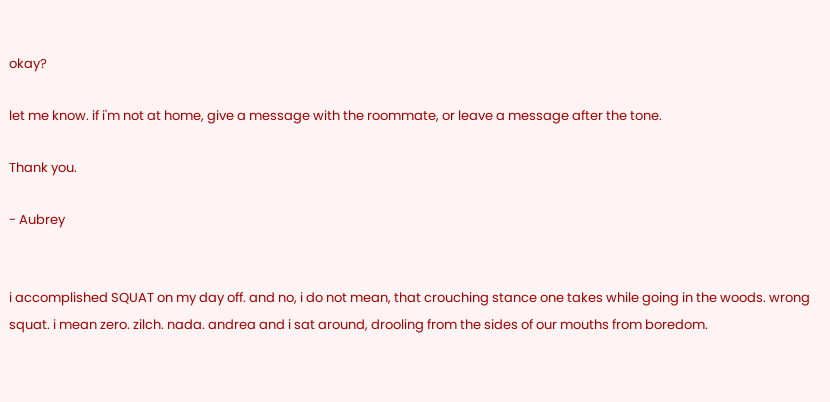okay?

let me know. if i'm not at home, give a message with the roommate, or leave a message after the tone.

Thank you.

- Aubrey


i accomplished SQUAT on my day off. and no, i do not mean, that crouching stance one takes while going in the woods. wrong squat. i mean zero. zilch. nada. andrea and i sat around, drooling from the sides of our mouths from boredom.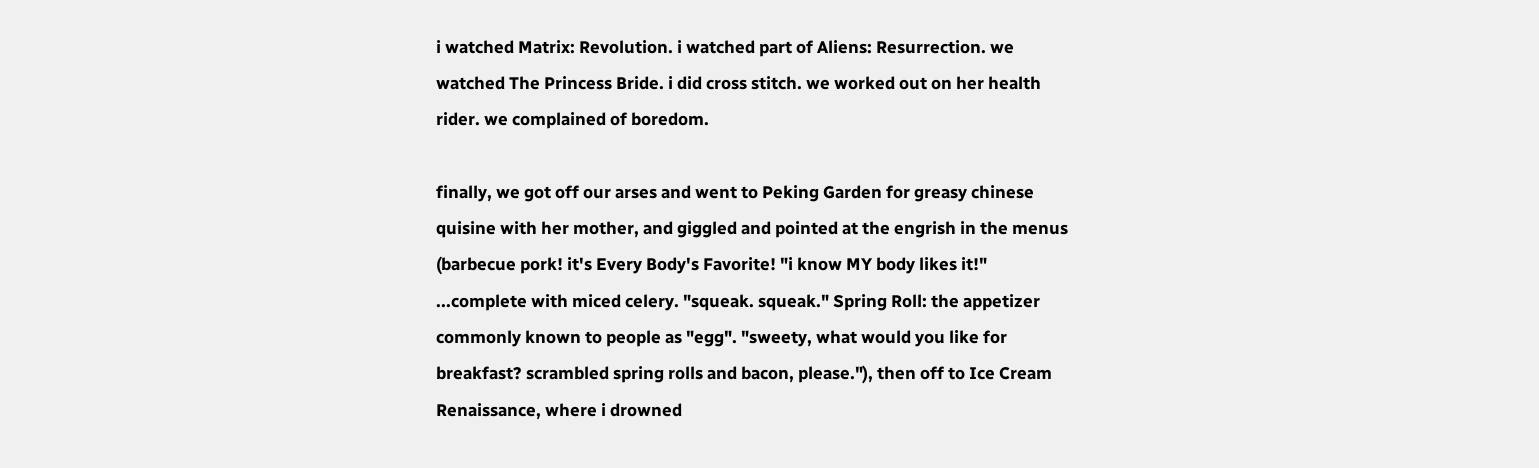i watched Matrix: Revolution. i watched part of Aliens: Resurrection. we watched The Princess Bride. i did cross stitch. we worked out on her health rider. we complained of boredom.

finally, we got off our arses and went to Peking Garden for greasy chinese quisine with her mother, and giggled and pointed at the engrish in the menus (barbecue pork! it's Every Body's Favorite! "i know MY body likes it!" ...complete with miced celery. "squeak. squeak." Spring Roll: the appetizer commonly known to people as "egg". "sweety, what would you like for breakfast? scrambled spring rolls and bacon, please."), then off to Ice Cream Renaissance, where i drowned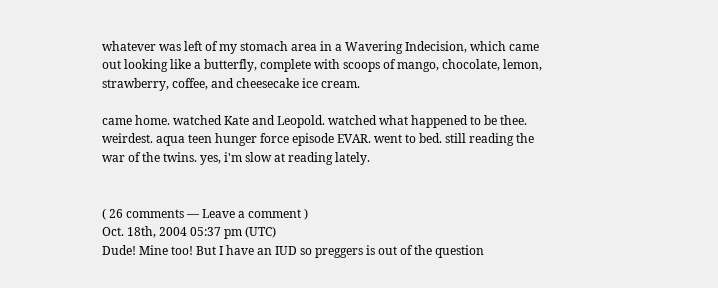whatever was left of my stomach area in a Wavering Indecision, which came out looking like a butterfly, complete with scoops of mango, chocolate, lemon, strawberry, coffee, and cheesecake ice cream.

came home. watched Kate and Leopold. watched what happened to be thee. weirdest. aqua teen hunger force episode EVAR. went to bed. still reading the war of the twins. yes, i'm slow at reading lately.


( 26 comments — Leave a comment )
Oct. 18th, 2004 05:37 pm (UTC)
Dude! Mine too! But I have an IUD so preggers is out of the question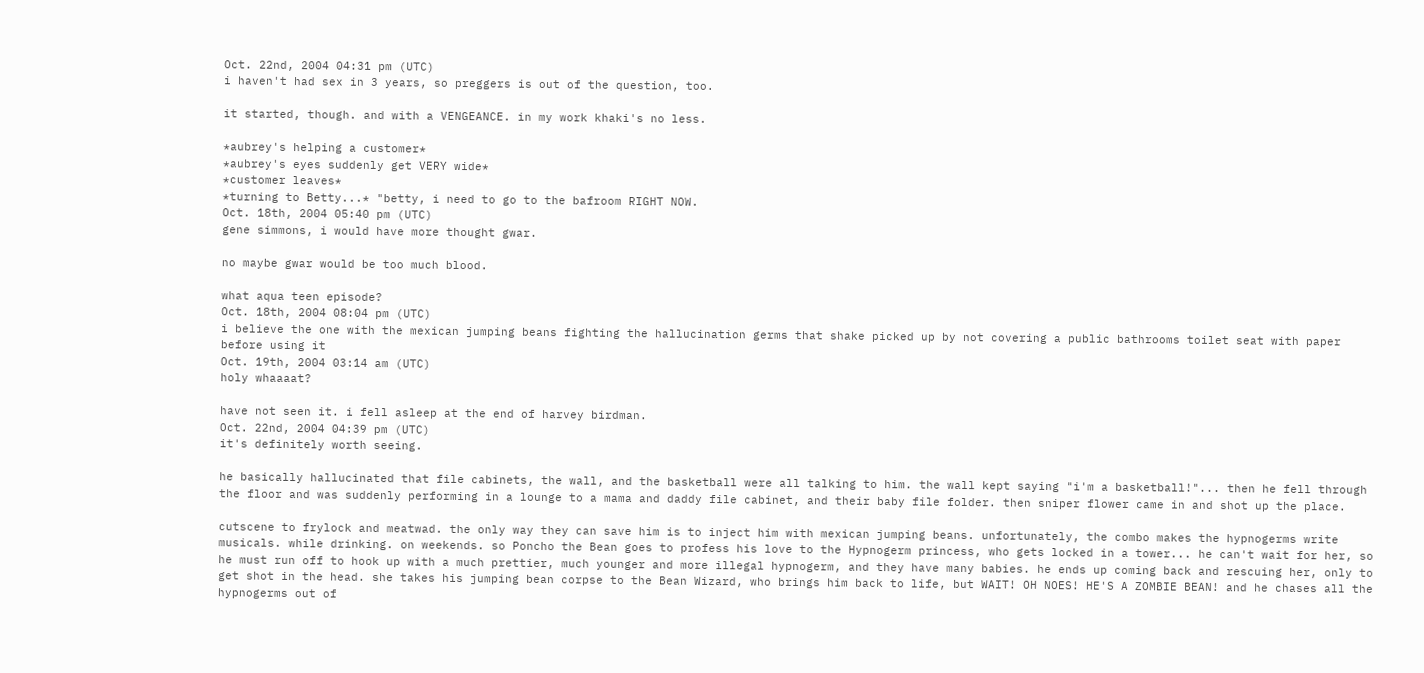Oct. 22nd, 2004 04:31 pm (UTC)
i haven't had sex in 3 years, so preggers is out of the question, too.

it started, though. and with a VENGEANCE. in my work khaki's no less.

*aubrey's helping a customer*
*aubrey's eyes suddenly get VERY wide*
*customer leaves*
*turning to Betty...* "betty, i need to go to the bafroom RIGHT NOW.
Oct. 18th, 2004 05:40 pm (UTC)
gene simmons, i would have more thought gwar.

no maybe gwar would be too much blood.

what aqua teen episode?
Oct. 18th, 2004 08:04 pm (UTC)
i believe the one with the mexican jumping beans fighting the hallucination germs that shake picked up by not covering a public bathrooms toilet seat with paper before using it
Oct. 19th, 2004 03:14 am (UTC)
holy whaaaat?

have not seen it. i fell asleep at the end of harvey birdman.
Oct. 22nd, 2004 04:39 pm (UTC)
it's definitely worth seeing.

he basically hallucinated that file cabinets, the wall, and the basketball were all talking to him. the wall kept saying "i'm a basketball!"... then he fell through the floor and was suddenly performing in a lounge to a mama and daddy file cabinet, and their baby file folder. then sniper flower came in and shot up the place.

cutscene to frylock and meatwad. the only way they can save him is to inject him with mexican jumping beans. unfortunately, the combo makes the hypnogerms write musicals. while drinking. on weekends. so Poncho the Bean goes to profess his love to the Hypnogerm princess, who gets locked in a tower... he can't wait for her, so he must run off to hook up with a much prettier, much younger and more illegal hypnogerm, and they have many babies. he ends up coming back and rescuing her, only to get shot in the head. she takes his jumping bean corpse to the Bean Wizard, who brings him back to life, but WAIT! OH NOES! HE'S A ZOMBIE BEAN! and he chases all the hypnogerms out of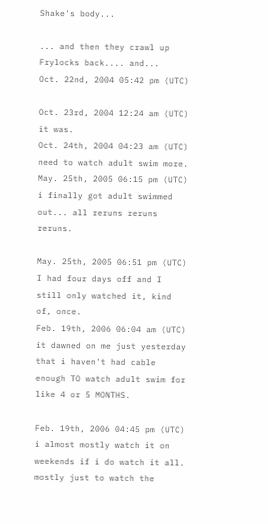Shake's body...

... and then they crawl up Frylocks back.... and...
Oct. 22nd, 2004 05:42 pm (UTC)

Oct. 23rd, 2004 12:24 am (UTC)
it was.
Oct. 24th, 2004 04:23 am (UTC)
need to watch adult swim more.
May. 25th, 2005 06:15 pm (UTC)
i finally got adult swimmed out... all reruns reruns reruns.

May. 25th, 2005 06:51 pm (UTC)
I had four days off and I still only watched it, kind of, once.
Feb. 19th, 2006 06:04 am (UTC)
it dawned on me just yesterday that i haven't had cable enough TO watch adult swim for like 4 or 5 MONTHS.

Feb. 19th, 2006 04:45 pm (UTC)
i almost mostly watch it on weekends if i do watch it all. mostly just to watch the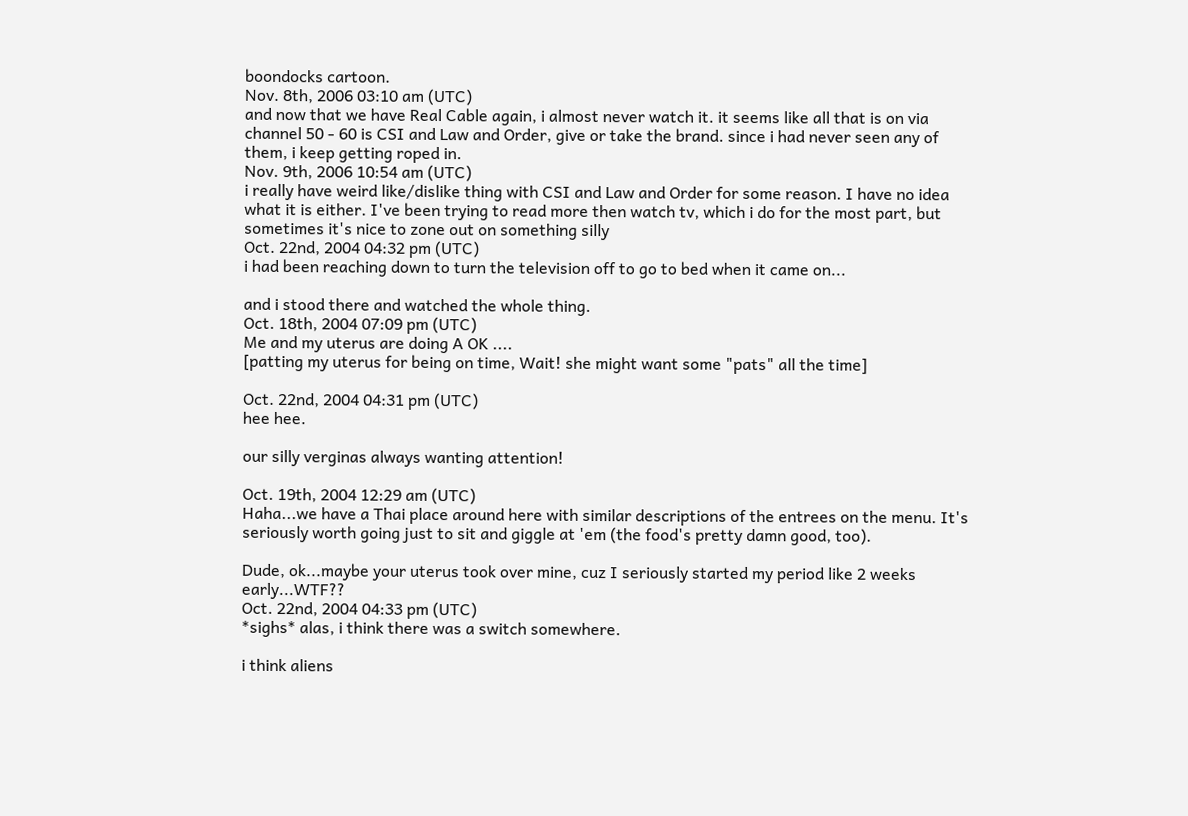boondocks cartoon.
Nov. 8th, 2006 03:10 am (UTC)
and now that we have Real Cable again, i almost never watch it. it seems like all that is on via channel 50 - 60 is CSI and Law and Order, give or take the brand. since i had never seen any of them, i keep getting roped in.
Nov. 9th, 2006 10:54 am (UTC)
i really have weird like/dislike thing with CSI and Law and Order for some reason. I have no idea what it is either. I've been trying to read more then watch tv, which i do for the most part, but sometimes it's nice to zone out on something silly
Oct. 22nd, 2004 04:32 pm (UTC)
i had been reaching down to turn the television off to go to bed when it came on...

and i stood there and watched the whole thing.
Oct. 18th, 2004 07:09 pm (UTC)
Me and my uterus are doing A OK ....
[patting my uterus for being on time, Wait! she might want some "pats" all the time]

Oct. 22nd, 2004 04:31 pm (UTC)
hee hee.

our silly verginas always wanting attention!

Oct. 19th, 2004 12:29 am (UTC)
Haha...we have a Thai place around here with similar descriptions of the entrees on the menu. It's seriously worth going just to sit and giggle at 'em (the food's pretty damn good, too).

Dude, ok...maybe your uterus took over mine, cuz I seriously started my period like 2 weeks early...WTF??
Oct. 22nd, 2004 04:33 pm (UTC)
*sighs* alas, i think there was a switch somewhere.

i think aliens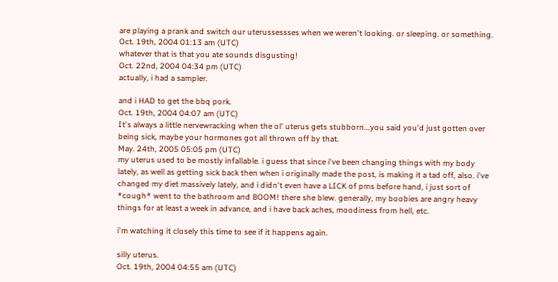are playing a prank and switch our uterussessses when we weren't looking. or sleeping. or something.
Oct. 19th, 2004 01:13 am (UTC)
whatever that is that you ate sounds disgusting!
Oct. 22nd, 2004 04:34 pm (UTC)
actually, i had a sampler.

and i HAD to get the bbq pork.
Oct. 19th, 2004 04:07 am (UTC)
It's always a little nervewracking when the ol' uterus gets stubborn...you said you'd just gotten over being sick, maybe your hormones got all thrown off by that.
May. 24th, 2005 05:05 pm (UTC)
my uterus used to be mostly infallable. i guess that since i've been changing things with my body lately, as well as getting sick back then when i originally made the post, is making it a tad off, also. i've changed my diet massively lately, and i didn't even have a LICK of pms before hand, i just sort of *cough* went to the bathroom and BOOM! there she blew. generally, my boobies are angry heavy things for at least a week in advance, and i have back aches, moodiness from hell, etc.

i'm watching it closely this time to see if it happens again.

silly uterus.
Oct. 19th, 2004 04:55 am (UTC)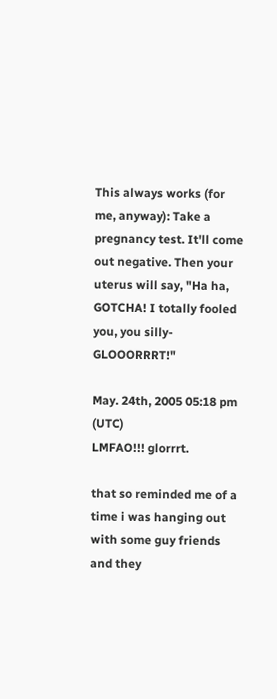This always works (for me, anyway): Take a pregnancy test. It'll come out negative. Then your uterus will say, "Ha ha, GOTCHA! I totally fooled you, you silly- GLOOORRRT!"

May. 24th, 2005 05:18 pm (UTC)
LMFAO!!! glorrrt.

that so reminded me of a time i was hanging out with some guy friends and they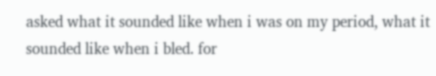asked what it sounded like when i was on my period, what it sounded like when i bled. for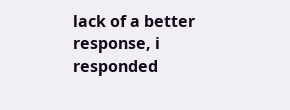lack of a better response, i responded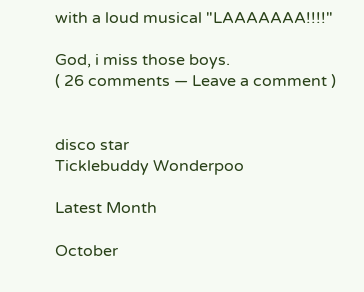with a loud musical "LAAAAAAA!!!!"

God, i miss those boys.
( 26 comments — Leave a comment )


disco star
Ticklebuddy Wonderpoo

Latest Month

October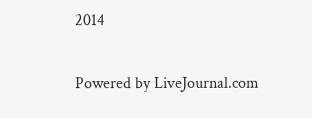2014


Powered by LiveJournal.com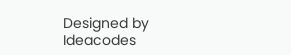Designed by Ideacodes